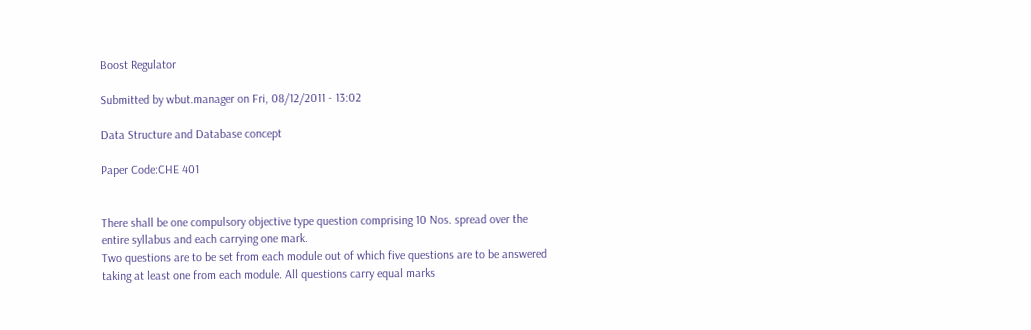Boost Regulator

Submitted by wbut.manager on Fri, 08/12/2011 - 13:02

Data Structure and Database concept

Paper Code:CHE 401


There shall be one compulsory objective type question comprising 10 Nos. spread over the entire syllabus and each carrying one mark.
Two questions are to be set from each module out of which five questions are to be answered taking at least one from each module. All questions carry equal marks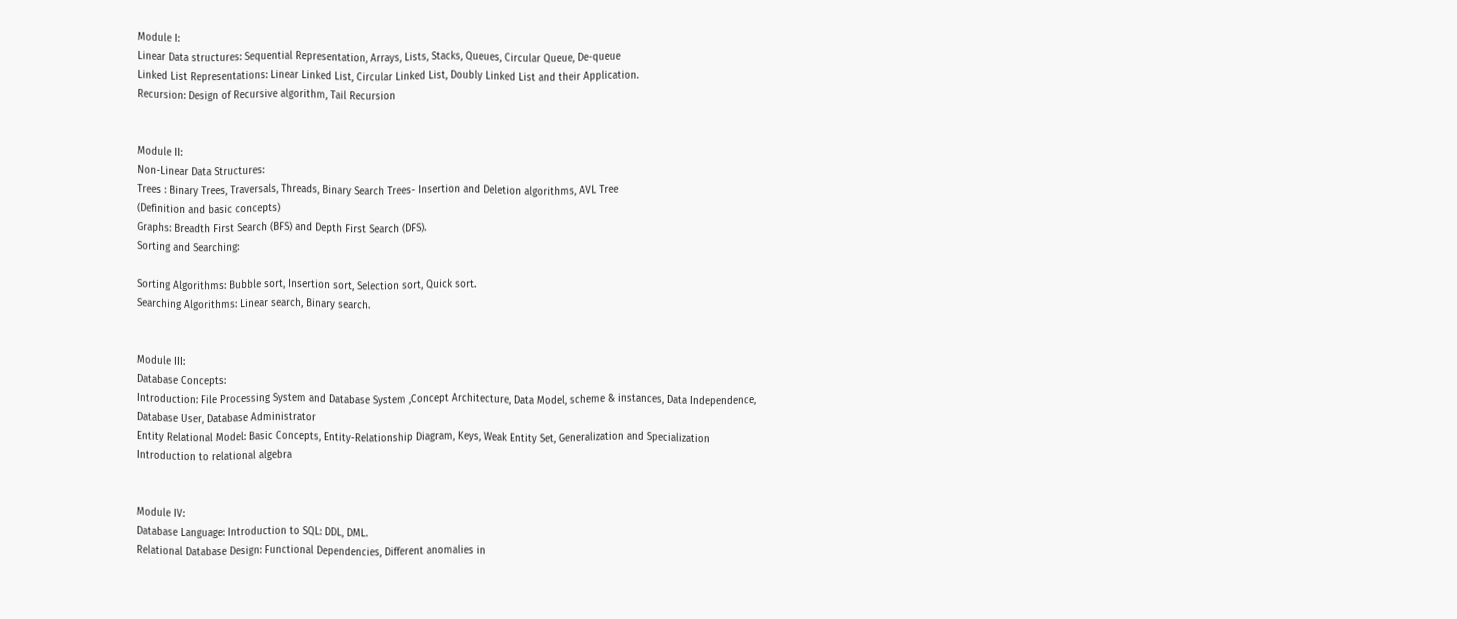Module I:
Linear Data structures: Sequential Representation, Arrays, Lists, Stacks, Queues, Circular Queue, De-queue
Linked List Representations: Linear Linked List, Circular Linked List, Doubly Linked List and their Application.
Recursion: Design of Recursive algorithm, Tail Recursion


Module II:
Non-Linear Data Structures:
Trees : Binary Trees, Traversals, Threads, Binary Search Trees- Insertion and Deletion algorithms, AVL Tree
(Definition and basic concepts)
Graphs: Breadth First Search (BFS) and Depth First Search (DFS).
Sorting and Searching:

Sorting Algorithms: Bubble sort, Insertion sort, Selection sort, Quick sort.
Searching Algorithms: Linear search, Binary search.


Module III:
Database Concepts:
Introduction: File Processing System and Database System ,Concept Architecture, Data Model, scheme & instances, Data Independence, Database User, Database Administrator
Entity Relational Model: Basic Concepts, Entity-Relationship Diagram, Keys, Weak Entity Set, Generalization and Specialization
Introduction to relational algebra


Module IV:
Database Language: Introduction to SQL: DDL, DML.
Relational Database Design: Functional Dependencies, Different anomalies in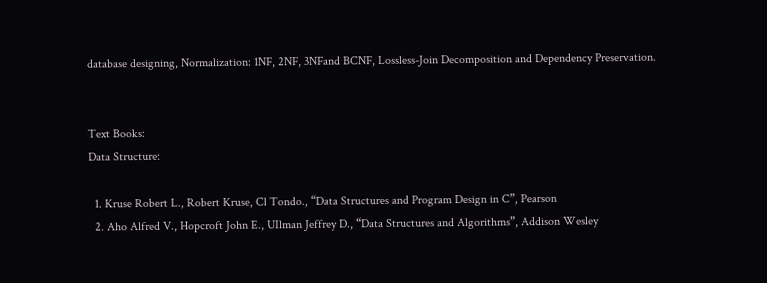database designing, Normalization: 1NF, 2NF, 3NFand BCNF, Lossless-Join Decomposition and Dependency Preservation.


Text Books:
Data Structure:

  1. Kruse Robert L., Robert Kruse, Cl Tondo., “Data Structures and Program Design in C”, Pearson
  2. Aho Alfred V., Hopcroft John E., UIlman Jeffrey D., “Data Structures and Algorithms”, Addison Wesley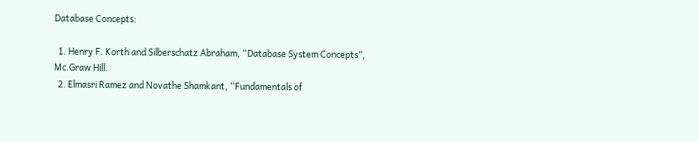Database Concepts:

  1. Henry F. Korth and Silberschatz Abraham, “Database System Concepts”, Mc.Graw Hill.
  2. Elmasri Ramez and Novathe Shamkant, “Fundamentals of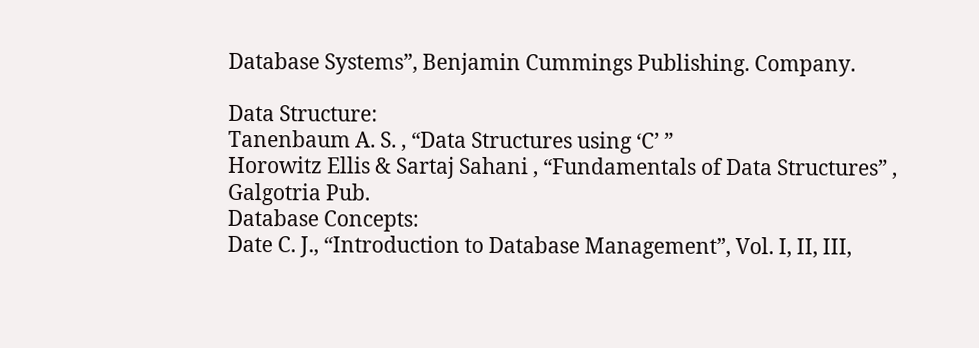Database Systems”, Benjamin Cummings Publishing. Company.

Data Structure:
Tanenbaum A. S. , “Data Structures using ‘C’ ”
Horowitz Ellis & Sartaj Sahani , “Fundamentals of Data Structures” , Galgotria Pub.
Database Concepts:
Date C. J., “Introduction to Database Management”, Vol. I, II, III,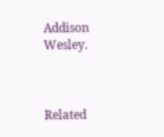Addison Wesley.



Related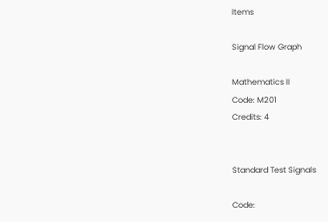Items

Signal Flow Graph

Mathematics II
Code: M201
Credits: 4


Standard Test Signals

Code: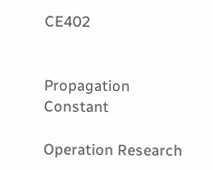CE402


Propagation Constant

Operation Research